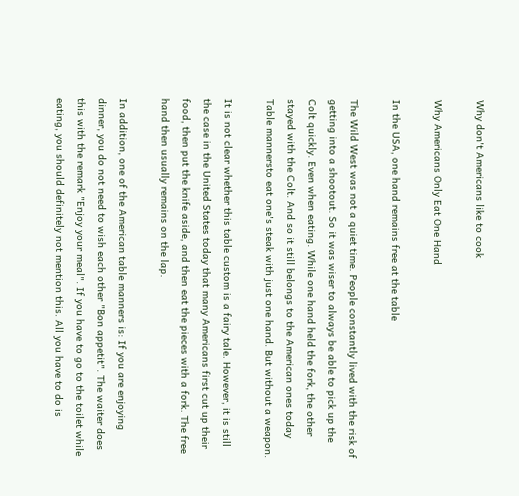Why don't Americans like to cook

Why Americans Only Eat One Hand

In the USA, one hand remains free at the table

The Wild West was not a quiet time. People constantly lived with the risk of getting into a shootout. So it was wiser to always be able to pick up the Colt quickly. Even when eating. While one hand held the fork, the other stayed with the Colt. And so it still belongs to the American ones today Table mannersto eat one's steak with just one hand. But without a weapon.

It is not clear whether this table custom is a fairy tale. However, it is still the case in the United States today that many Americans first cut up their food, then put the knife aside, and then eat the pieces with a fork. The free hand then usually remains on the lap.

In addition, one of the American table manners is: If you are enjoying dinner, you do not need to wish each other "Bon appetit". The waiter does this with the remark "Enjoy your meal". If you have to go to the toilet while eating, you should definitely not mention this. All you have to do is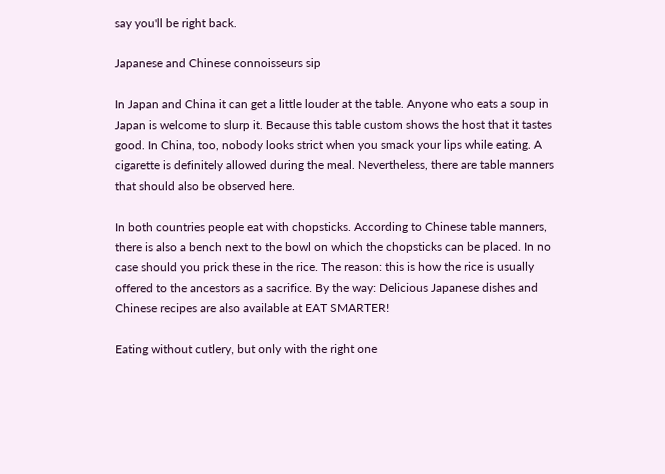say you'll be right back.

Japanese and Chinese connoisseurs sip

In Japan and China it can get a little louder at the table. Anyone who eats a soup in Japan is welcome to slurp it. Because this table custom shows the host that it tastes good. In China, too, nobody looks strict when you smack your lips while eating. A cigarette is definitely allowed during the meal. Nevertheless, there are table manners that should also be observed here.

In both countries people eat with chopsticks. According to Chinese table manners, there is also a bench next to the bowl on which the chopsticks can be placed. In no case should you prick these in the rice. The reason: this is how the rice is usually offered to the ancestors as a sacrifice. By the way: Delicious Japanese dishes and Chinese recipes are also available at EAT SMARTER!

Eating without cutlery, but only with the right one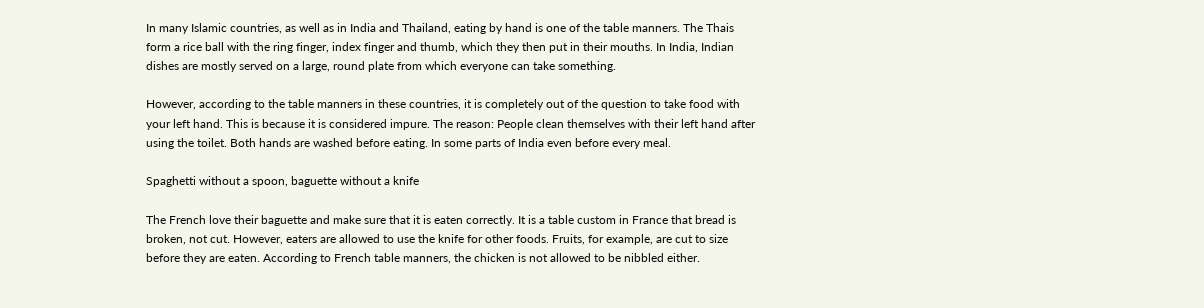In many Islamic countries, as well as in India and Thailand, eating by hand is one of the table manners. The Thais form a rice ball with the ring finger, index finger and thumb, which they then put in their mouths. In India, Indian dishes are mostly served on a large, round plate from which everyone can take something.

However, according to the table manners in these countries, it is completely out of the question to take food with your left hand. This is because it is considered impure. The reason: People clean themselves with their left hand after using the toilet. Both hands are washed before eating. In some parts of India even before every meal.

Spaghetti without a spoon, baguette without a knife

The French love their baguette and make sure that it is eaten correctly. It is a table custom in France that bread is broken, not cut. However, eaters are allowed to use the knife for other foods. Fruits, for example, are cut to size before they are eaten. According to French table manners, the chicken is not allowed to be nibbled either.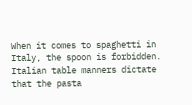When it comes to spaghetti in Italy, the spoon is forbidden. Italian table manners dictate that the pasta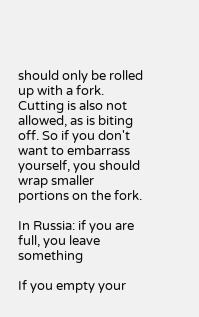should only be rolled up with a fork. Cutting is also not allowed, as is biting off. So if you don't want to embarrass yourself, you should wrap smaller portions on the fork.

In Russia: if you are full, you leave something

If you empty your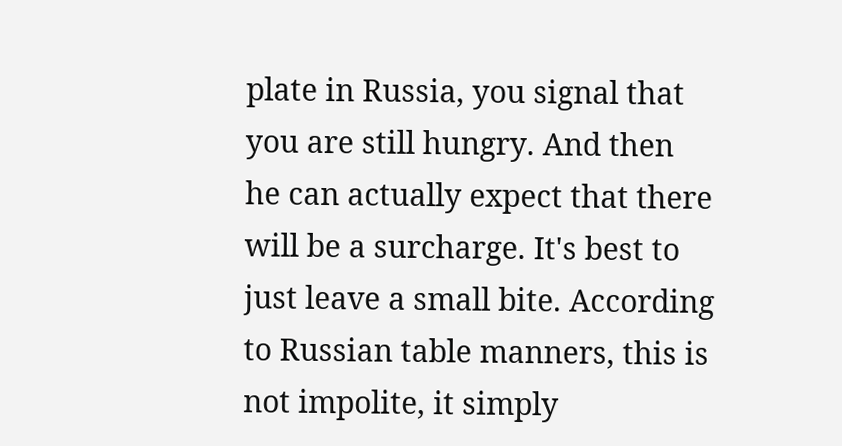plate in Russia, you signal that you are still hungry. And then he can actually expect that there will be a surcharge. It's best to just leave a small bite. According to Russian table manners, this is not impolite, it simply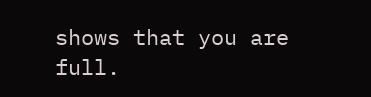shows that you are full.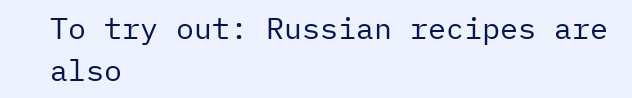To try out: Russian recipes are also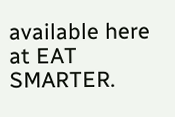available here at EAT SMARTER.